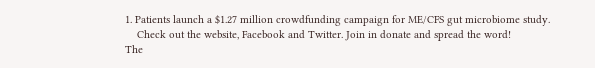1. Patients launch a $1.27 million crowdfunding campaign for ME/CFS gut microbiome study.
    Check out the website, Facebook and Twitter. Join in donate and spread the word!
The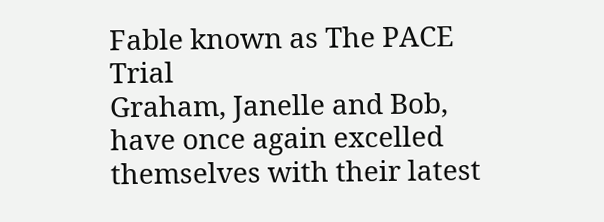Fable known as The PACE Trial
Graham, Janelle and Bob, have once again excelled themselves with their latest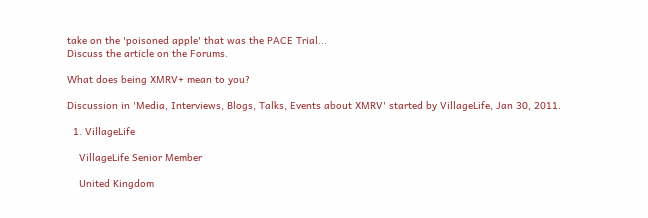take on the 'poisoned apple' that was the PACE Trial...
Discuss the article on the Forums.

What does being XMRV+ mean to you?

Discussion in 'Media, Interviews, Blogs, Talks, Events about XMRV' started by VillageLife, Jan 30, 2011.

  1. VillageLife

    VillageLife Senior Member

    United Kingdom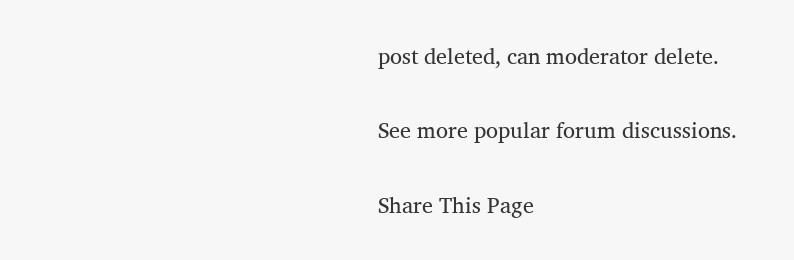post deleted, can moderator delete.

See more popular forum discussions.

Share This Page